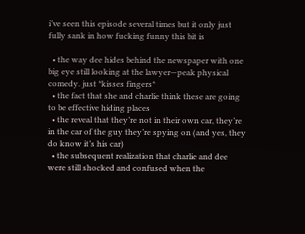i’ve seen this episode several times but it only just fully sank in how fucking funny this bit is

  • the way dee hides behind the newspaper with one big eye still looking at the lawyer—peak physical comedy. just *kisses fingers*
  • the fact that she and charlie think these are going to be effective hiding places
  • the reveal that they’re not in their own car, they’re in the car of the guy they’re spying on (and yes, they do know it’s his car)
  • the subsequent realization that charlie and dee were still shocked and confused when the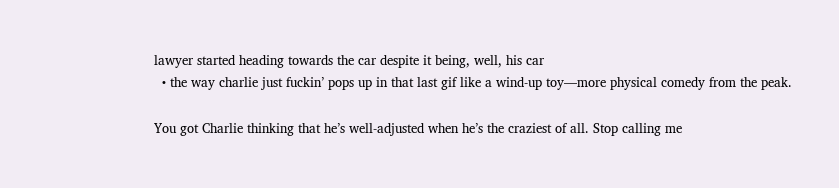lawyer started heading towards the car despite it being, well, his car
  • the way charlie just fuckin’ pops up in that last gif like a wind-up toy—more physical comedy from the peak.

You got Charlie thinking that he’s well-adjusted when he’s the craziest of all. Stop calling me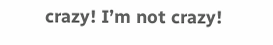crazy! I’m not crazy!